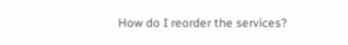How do I reorder the services?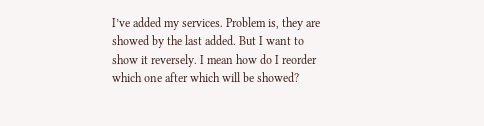I’ve added my services. Problem is, they are showed by the last added. But I want to show it reversely. I mean how do I reorder which one after which will be showed?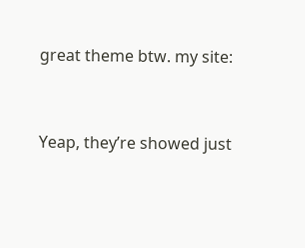great theme btw. my site:


Yeap, they’re showed just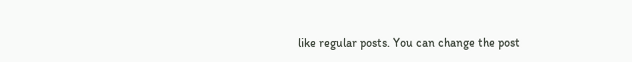like regular posts. You can change the post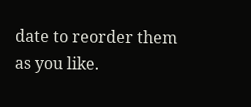date to reorder them as you like.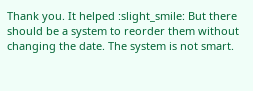Thank you. It helped :slight_smile: But there should be a system to reorder them without changing the date. The system is not smart.